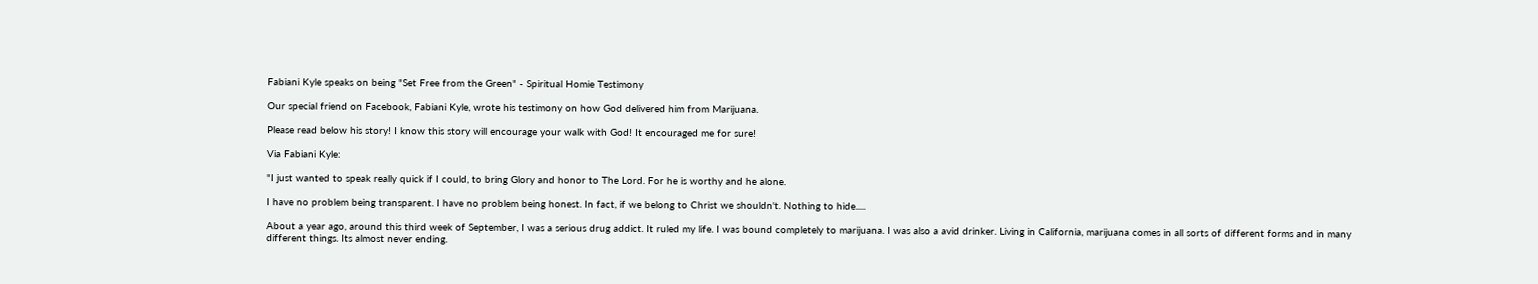Fabiani Kyle speaks on being "Set Free from the Green" - Spiritual Homie Testimony

Our special friend on Facebook, Fabiani Kyle, wrote his testimony on how God delivered him from Marijuana.

Please read below his story! I know this story will encourage your walk with God! It encouraged me for sure!

Via Fabiani Kyle:

"I just wanted to speak really quick if I could, to bring Glory and honor to The Lord. For he is worthy and he alone.

I have no problem being transparent. I have no problem being honest. In fact, if we belong to Christ we shouldn't. Nothing to hide.....

About a year ago, around this third week of September, I was a serious drug addict. It ruled my life. I was bound completely to marijuana. I was also a avid drinker. Living in California, marijuana comes in all sorts of different forms and in many different things. Its almost never ending.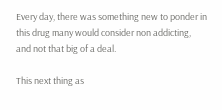Every day, there was something new to ponder in this drug many would consider non addicting, and not that big of a deal.

This next thing as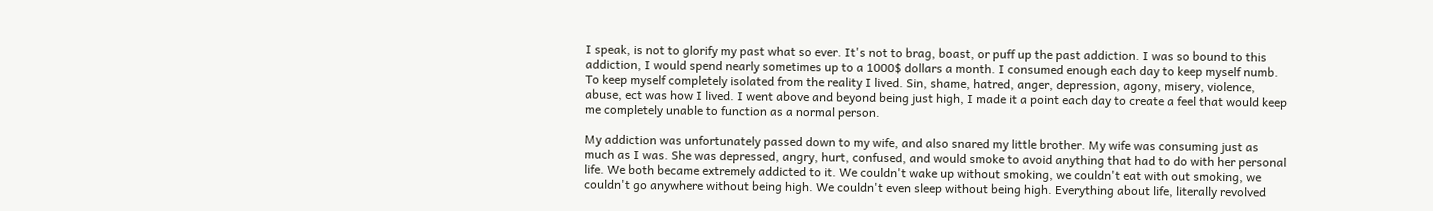I speak, is not to glorify my past what so ever. It's not to brag, boast, or puff up the past addiction. I was so bound to this addiction, I would spend nearly sometimes up to a 1000$ dollars a month. I consumed enough each day to keep myself numb. To keep myself completely isolated from the reality I lived. Sin, shame, hatred, anger, depression, agony, misery, violence, abuse, ect was how I lived. I went above and beyond being just high, I made it a point each day to create a feel that would keep me completely unable to function as a normal person.

My addiction was unfortunately passed down to my wife, and also snared my little brother. My wife was consuming just as much as I was. She was depressed, angry, hurt, confused, and would smoke to avoid anything that had to do with her personal life. We both became extremely addicted to it. We couldn't wake up without smoking, we couldn't eat with out smoking, we couldn't go anywhere without being high. We couldn't even sleep without being high. Everything about life, literally revolved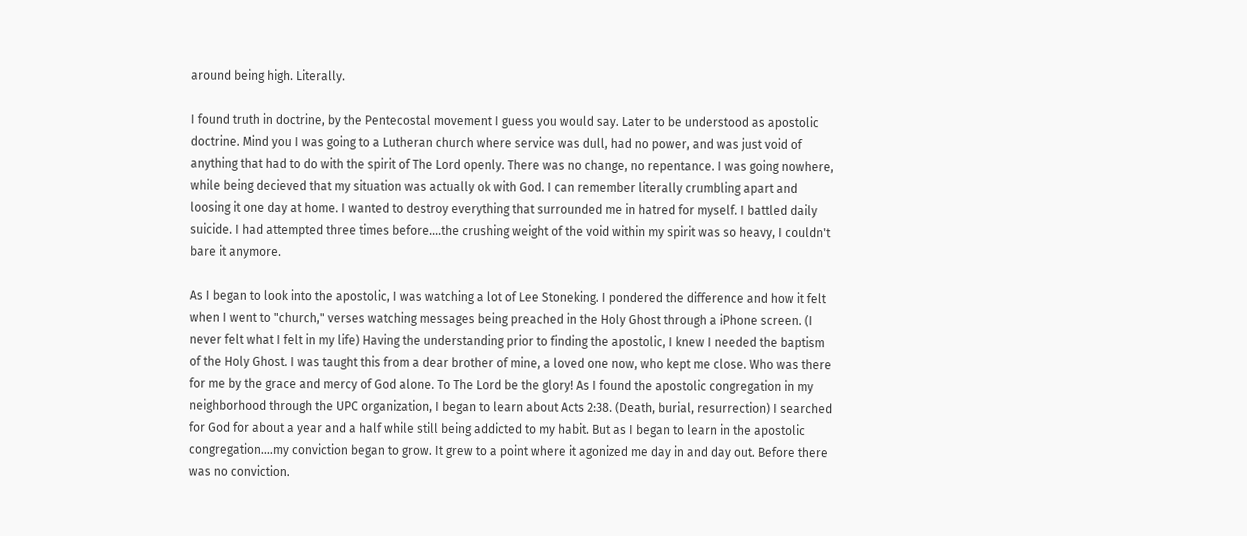around being high. Literally.

I found truth in doctrine, by the Pentecostal movement I guess you would say. Later to be understood as apostolic doctrine. Mind you I was going to a Lutheran church where service was dull, had no power, and was just void of anything that had to do with the spirit of The Lord openly. There was no change, no repentance. I was going nowhere, while being decieved that my situation was actually ok with God. I can remember literally crumbling apart and loosing it one day at home. I wanted to destroy everything that surrounded me in hatred for myself. I battled daily suicide. I had attempted three times before....the crushing weight of the void within my spirit was so heavy, I couldn't bare it anymore.

As I began to look into the apostolic, I was watching a lot of Lee Stoneking. I pondered the difference and how it felt when I went to "church," verses watching messages being preached in the Holy Ghost through a iPhone screen. (I never felt what I felt in my life) Having the understanding prior to finding the apostolic, I knew I needed the baptism of the Holy Ghost. I was taught this from a dear brother of mine, a loved one now, who kept me close. Who was there for me by the grace and mercy of God alone. To The Lord be the glory! As I found the apostolic congregation in my neighborhood through the UPC organization, I began to learn about Acts 2:38. (Death, burial, resurrection) I searched for God for about a year and a half while still being addicted to my habit. But as I began to learn in the apostolic congregation....my conviction began to grow. It grew to a point where it agonized me day in and day out. Before there was no conviction.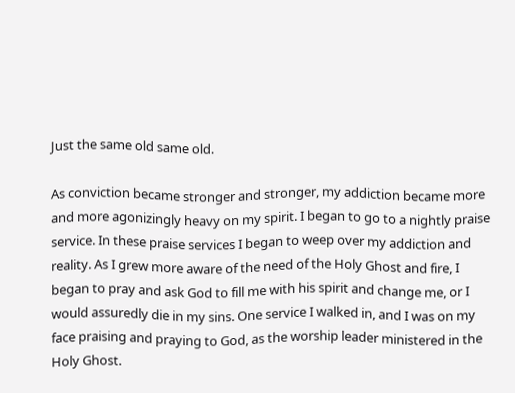Just the same old same old.

As conviction became stronger and stronger, my addiction became more and more agonizingly heavy on my spirit. I began to go to a nightly praise service. In these praise services I began to weep over my addiction and reality. As I grew more aware of the need of the Holy Ghost and fire, I began to pray and ask God to fill me with his spirit and change me, or I would assuredly die in my sins. One service I walked in, and I was on my face praising and praying to God, as the worship leader ministered in the Holy Ghost.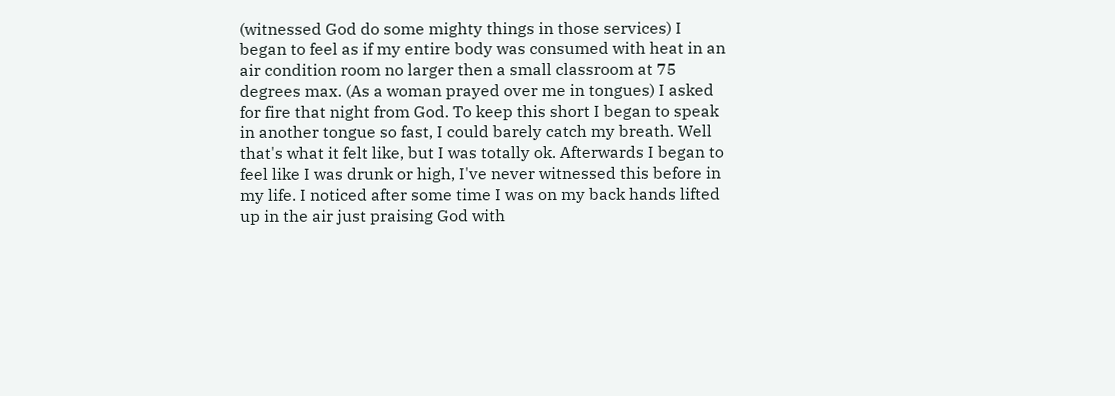(witnessed God do some mighty things in those services) I began to feel as if my entire body was consumed with heat in an air condition room no larger then a small classroom at 75 degrees max. (As a woman prayed over me in tongues) I asked for fire that night from God. To keep this short I began to speak in another tongue so fast, I could barely catch my breath. Well that's what it felt like, but I was totally ok. Afterwards I began to feel like I was drunk or high, I've never witnessed this before in my life. I noticed after some time I was on my back hands lifted up in the air just praising God with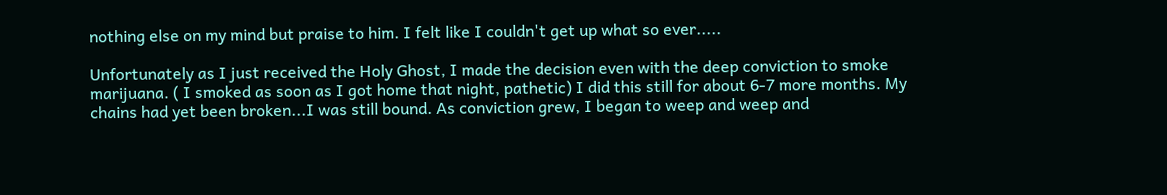nothing else on my mind but praise to him. I felt like I couldn't get up what so ever.....

Unfortunately as I just received the Holy Ghost, I made the decision even with the deep conviction to smoke marijuana. ( I smoked as soon as I got home that night, pathetic) I did this still for about 6-7 more months. My chains had yet been broken...I was still bound. As conviction grew, I began to weep and weep and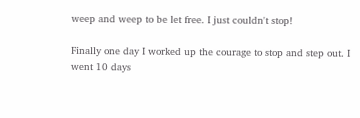weep and weep to be let free. I just couldn't stop!

Finally one day I worked up the courage to stop and step out. I went 10 days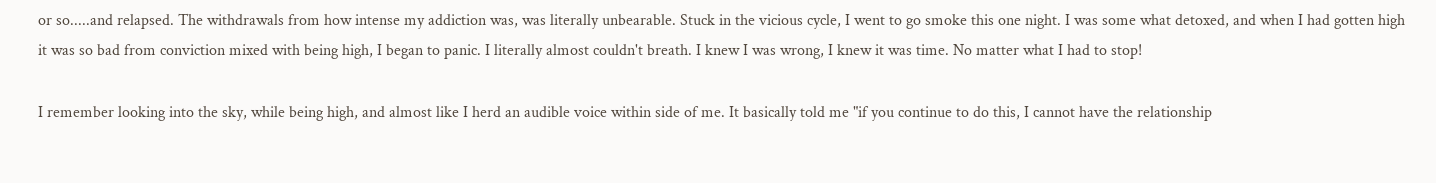or so.....and relapsed. The withdrawals from how intense my addiction was, was literally unbearable. Stuck in the vicious cycle, I went to go smoke this one night. I was some what detoxed, and when I had gotten high it was so bad from conviction mixed with being high, I began to panic. I literally almost couldn't breath. I knew I was wrong, I knew it was time. No matter what I had to stop!

I remember looking into the sky, while being high, and almost like I herd an audible voice within side of me. It basically told me "if you continue to do this, I cannot have the relationship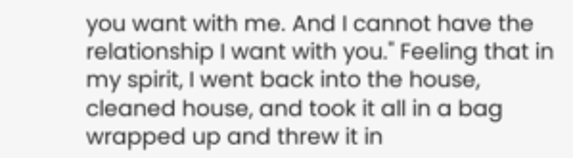you want with me. And I cannot have the relationship I want with you." Feeling that in my spirit, I went back into the house, cleaned house, and took it all in a bag wrapped up and threw it in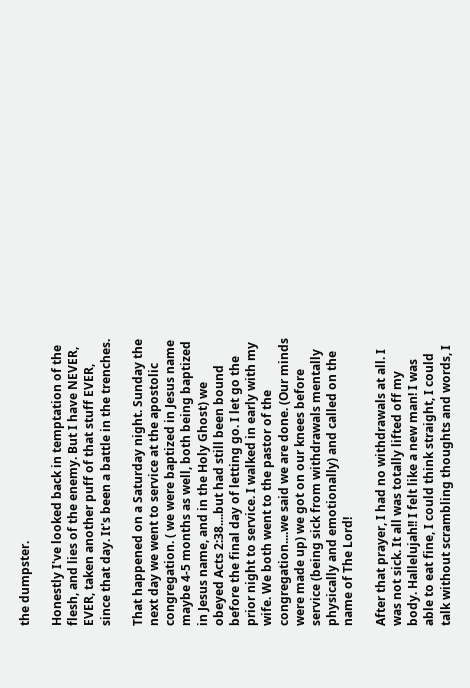the dumpster.

Honestly I've looked back in temptation of the flesh, and lies of the enemy. But I have NEVER, EVER, taken another puff of that stuff EVER, since that day. It's been a battle in the trenches.

That happened on a Saturday night. Sunday the next day we went to service at the apostolic congregation. ( we were baptized in Jesus name maybe 4-5 months as well, both being baptized in Jesus name, and in the Holy Ghost) we obeyed Acts 2:38....but had still been bound before the final day of letting go. I let go the prior night to service. I walked in early with my wife. We both went to the pastor of the congregation....we said we are done. (Our minds were made up) we got on our knees before service (being sick from withdrawals mentally physically and emotionally) and called on the name of The Lord!

After that prayer, I had no withdrawals at all. I was not sick. It all was totally lifted off my body. Hallelujah!! I felt like a new man! I was able to eat fine, I could think straight, I could talk without scrambling thoughts and words, I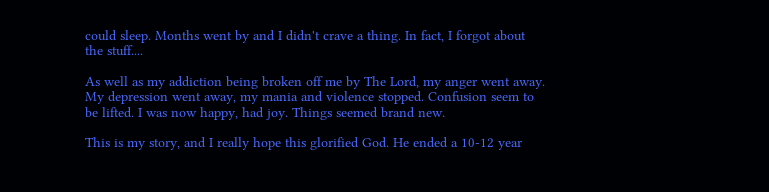could sleep. Months went by and I didn't crave a thing. In fact, I forgot about the stuff....

As well as my addiction being broken off me by The Lord, my anger went away. My depression went away, my mania and violence stopped. Confusion seem to be lifted. I was now happy, had joy. Things seemed brand new.

This is my story, and I really hope this glorified God. He ended a 10-12 year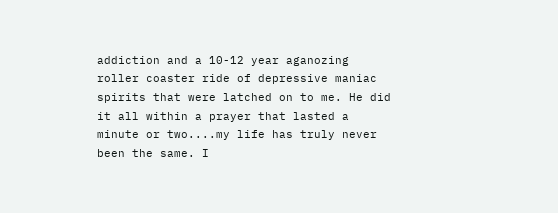addiction and a 10-12 year aganozing roller coaster ride of depressive maniac spirits that were latched on to me. He did it all within a prayer that lasted a minute or two....my life has truly never been the same. I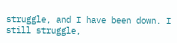struggle, and I have been down. I still struggle,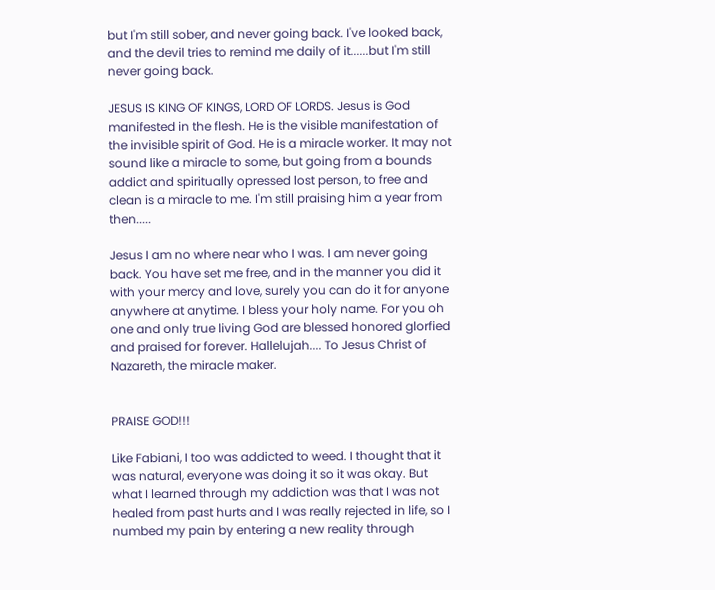but I'm still sober, and never going back. I've looked back, and the devil tries to remind me daily of it......but I'm still never going back.

JESUS IS KING OF KINGS, LORD OF LORDS. Jesus is God manifested in the flesh. He is the visible manifestation of the invisible spirit of God. He is a miracle worker. It may not sound like a miracle to some, but going from a bounds addict and spiritually opressed lost person, to free and clean is a miracle to me. I'm still praising him a year from then.....

Jesus I am no where near who I was. I am never going back. You have set me free, and in the manner you did it with your mercy and love, surely you can do it for anyone anywhere at anytime. I bless your holy name. For you oh one and only true living God are blessed honored glorfied and praised for forever. Hallelujah.... To Jesus Christ of Nazareth, the miracle maker.


PRAISE GOD!!!

Like Fabiani, I too was addicted to weed. I thought that it was natural, everyone was doing it so it was okay. But what I learned through my addiction was that I was not healed from past hurts and I was really rejected in life, so I numbed my pain by entering a new reality through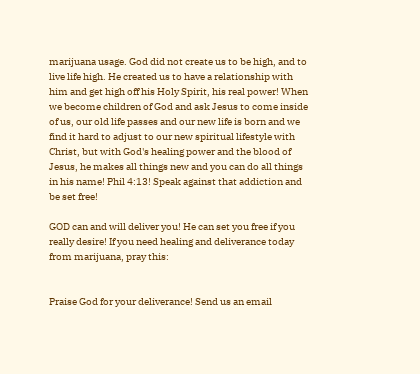marijuana usage. God did not create us to be high, and to live life high. He created us to have a relationship with him and get high off his Holy Spirit, his real power! When we become children of God and ask Jesus to come inside of us, our old life passes and our new life is born and we find it hard to adjust to our new spiritual lifestyle with Christ, but with God's healing power and the blood of Jesus, he makes all things new and you can do all things in his name! Phil 4:13! Speak against that addiction and be set free!

GOD can and will deliver you! He can set you free if you really desire! If you need healing and deliverance today from marijuana, pray this:


Praise God for your deliverance! Send us an email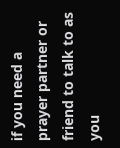if you need a prayer partner or friend to talk to as you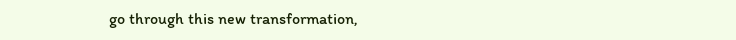go through this new transformation,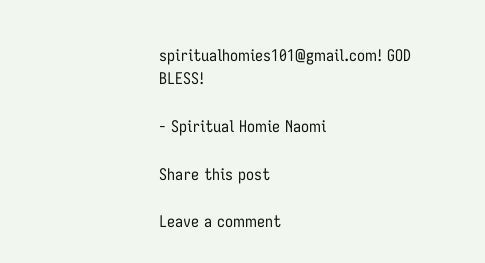spiritualhomies101@gmail.com! GOD BLESS!

- Spiritual Homie Naomi

Share this post

Leave a comment